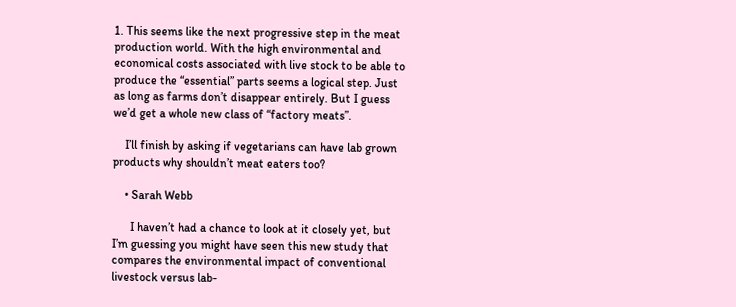1. This seems like the next progressive step in the meat production world. With the high environmental and economical costs associated with live stock to be able to produce the “essential” parts seems a logical step. Just as long as farms don’t disappear entirely. But I guess we’d get a whole new class of “factory meats”.

    I’ll finish by asking if vegetarians can have lab grown products why shouldn’t meat eaters too?

    • Sarah Webb

      I haven’t had a chance to look at it closely yet, but I’m guessing you might have seen this new study that compares the environmental impact of conventional livestock versus lab-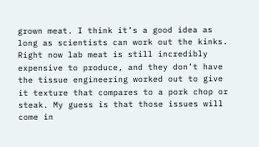grown meat. I think it’s a good idea as long as scientists can work out the kinks. Right now lab meat is still incredibly expensive to produce, and they don’t have the tissue engineering worked out to give it texture that compares to a pork chop or steak. My guess is that those issues will come in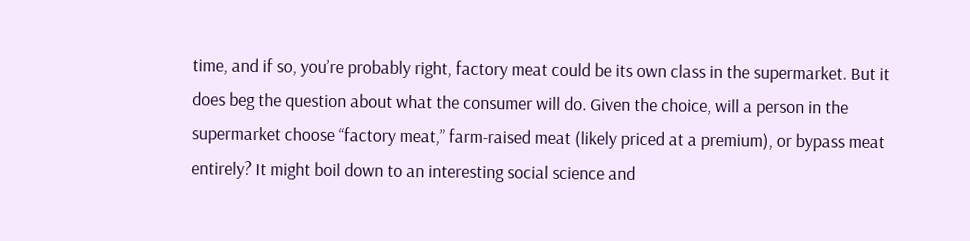time, and if so, you’re probably right, factory meat could be its own class in the supermarket. But it does beg the question about what the consumer will do. Given the choice, will a person in the supermarket choose “factory meat,” farm-raised meat (likely priced at a premium), or bypass meat entirely? It might boil down to an interesting social science and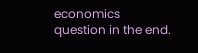economics question in the end.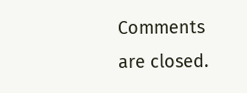Comments are closed.